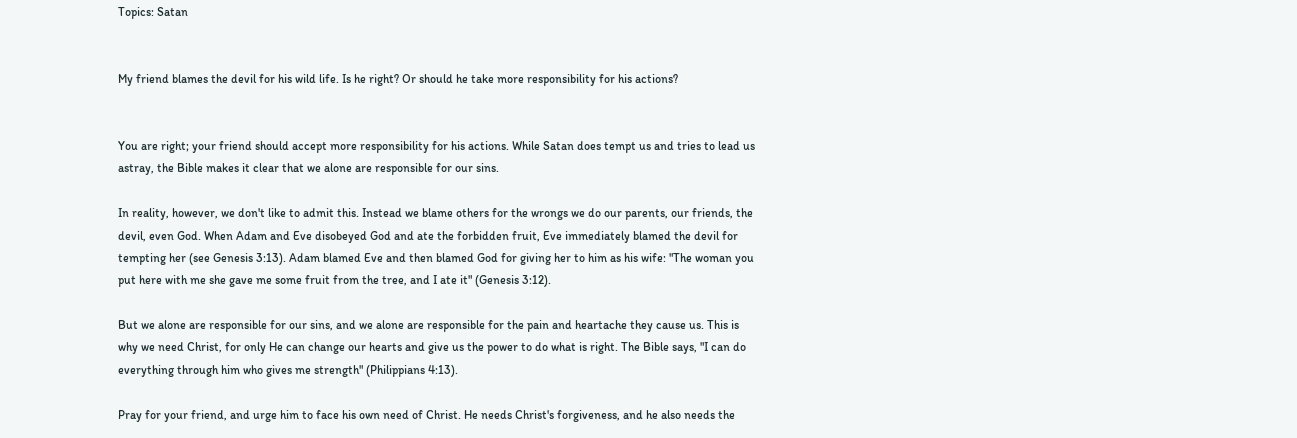Topics: Satan


My friend blames the devil for his wild life. Is he right? Or should he take more responsibility for his actions?


You are right; your friend should accept more responsibility for his actions. While Satan does tempt us and tries to lead us astray, the Bible makes it clear that we alone are responsible for our sins.

In reality, however, we don't like to admit this. Instead we blame others for the wrongs we do our parents, our friends, the devil, even God. When Adam and Eve disobeyed God and ate the forbidden fruit, Eve immediately blamed the devil for tempting her (see Genesis 3:13). Adam blamed Eve and then blamed God for giving her to him as his wife: "The woman you put here with me she gave me some fruit from the tree, and I ate it" (Genesis 3:12).

But we alone are responsible for our sins, and we alone are responsible for the pain and heartache they cause us. This is why we need Christ, for only He can change our hearts and give us the power to do what is right. The Bible says, "I can do everything through him who gives me strength" (Philippians 4:13).

Pray for your friend, and urge him to face his own need of Christ. He needs Christ's forgiveness, and he also needs the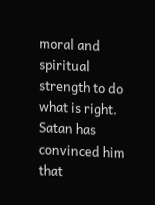moral and spiritual strength to do what is right. Satan has convinced him that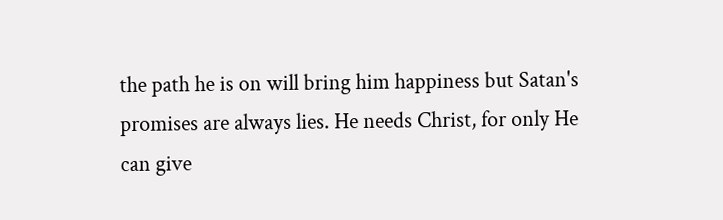the path he is on will bring him happiness but Satan's promises are always lies. He needs Christ, for only He can give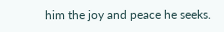him the joy and peace he seeks.